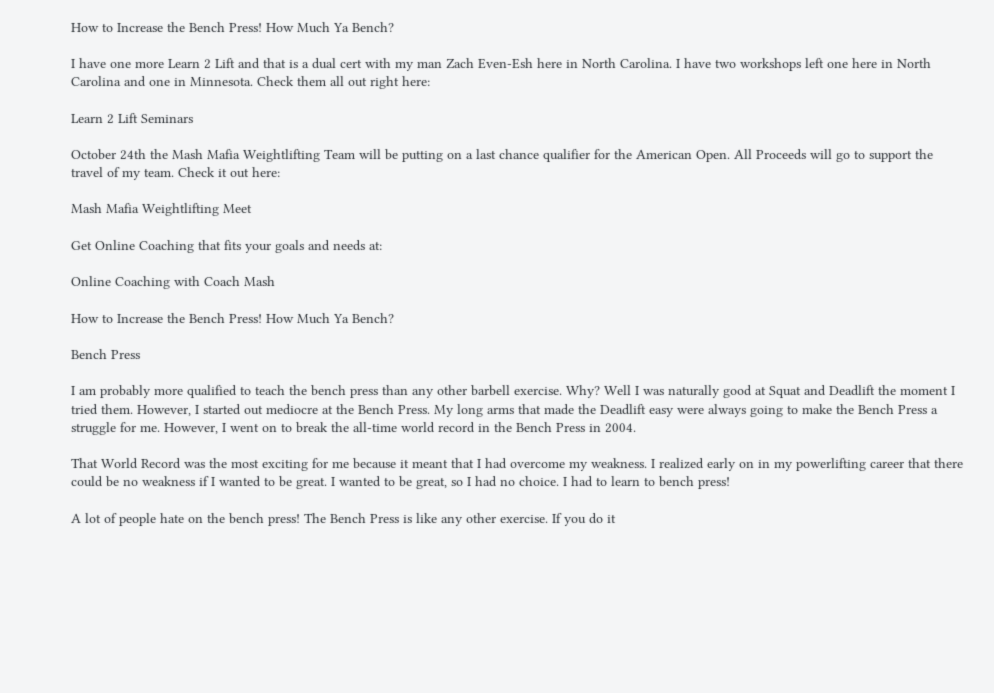How to Increase the Bench Press! How Much Ya Bench?

I have one more Learn 2 Lift and that is a dual cert with my man Zach Even-Esh here in North Carolina. I have two workshops left one here in North Carolina and one in Minnesota. Check them all out right here:

Learn 2 Lift Seminars

October 24th the Mash Mafia Weightlifting Team will be putting on a last chance qualifier for the American Open. All Proceeds will go to support the travel of my team. Check it out here:

Mash Mafia Weightlifting Meet

Get Online Coaching that fits your goals and needs at:

Online Coaching with Coach Mash

How to Increase the Bench Press! How Much Ya Bench?

Bench Press

I am probably more qualified to teach the bench press than any other barbell exercise. Why? Well I was naturally good at Squat and Deadlift the moment I tried them. However, I started out mediocre at the Bench Press. My long arms that made the Deadlift easy were always going to make the Bench Press a struggle for me. However, I went on to break the all-time world record in the Bench Press in 2004.

That World Record was the most exciting for me because it meant that I had overcome my weakness. I realized early on in my powerlifting career that there could be no weakness if I wanted to be great. I wanted to be great, so I had no choice. I had to learn to bench press!

A lot of people hate on the bench press! The Bench Press is like any other exercise. If you do it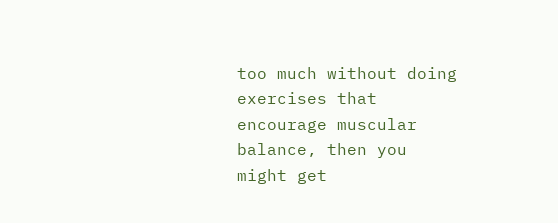too much without doing exercises that encourage muscular balance, then you might get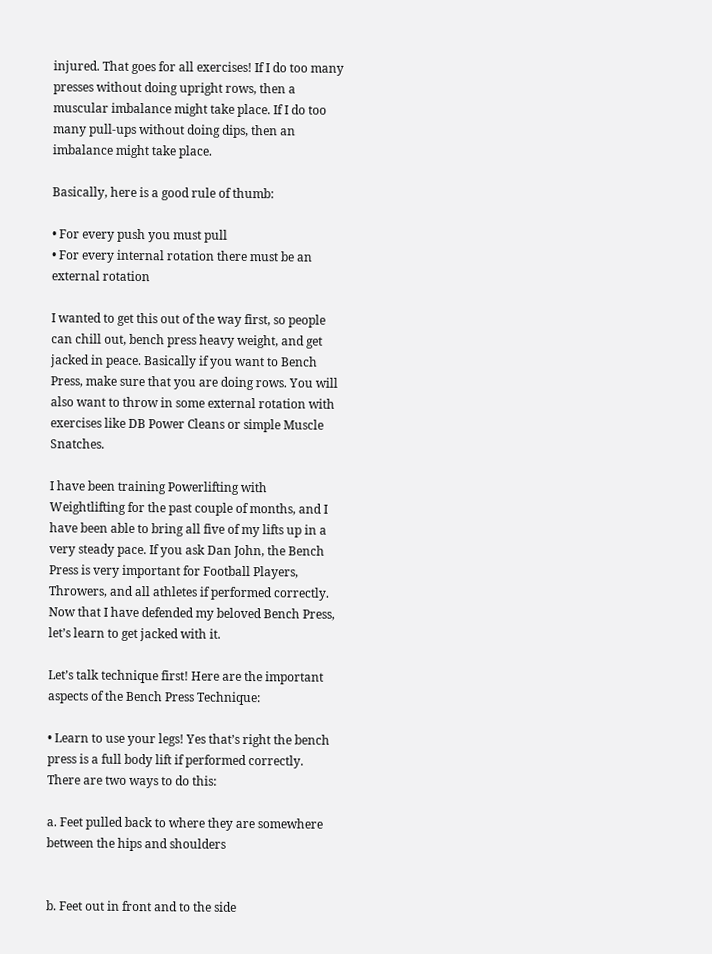injured. That goes for all exercises! If I do too many presses without doing upright rows, then a muscular imbalance might take place. If I do too many pull-ups without doing dips, then an imbalance might take place.

Basically, here is a good rule of thumb:

• For every push you must pull
• For every internal rotation there must be an external rotation

I wanted to get this out of the way first, so people can chill out, bench press heavy weight, and get jacked in peace. Basically if you want to Bench Press, make sure that you are doing rows. You will also want to throw in some external rotation with exercises like DB Power Cleans or simple Muscle Snatches.

I have been training Powerlifting with Weightlifting for the past couple of months, and I have been able to bring all five of my lifts up in a very steady pace. If you ask Dan John, the Bench Press is very important for Football Players, Throwers, and all athletes if performed correctly. Now that I have defended my beloved Bench Press, let’s learn to get jacked with it.

Let’s talk technique first! Here are the important aspects of the Bench Press Technique:

• Learn to use your legs! Yes that’s right the bench press is a full body lift if performed correctly. There are two ways to do this:

a. Feet pulled back to where they are somewhere between the hips and shoulders


b. Feet out in front and to the side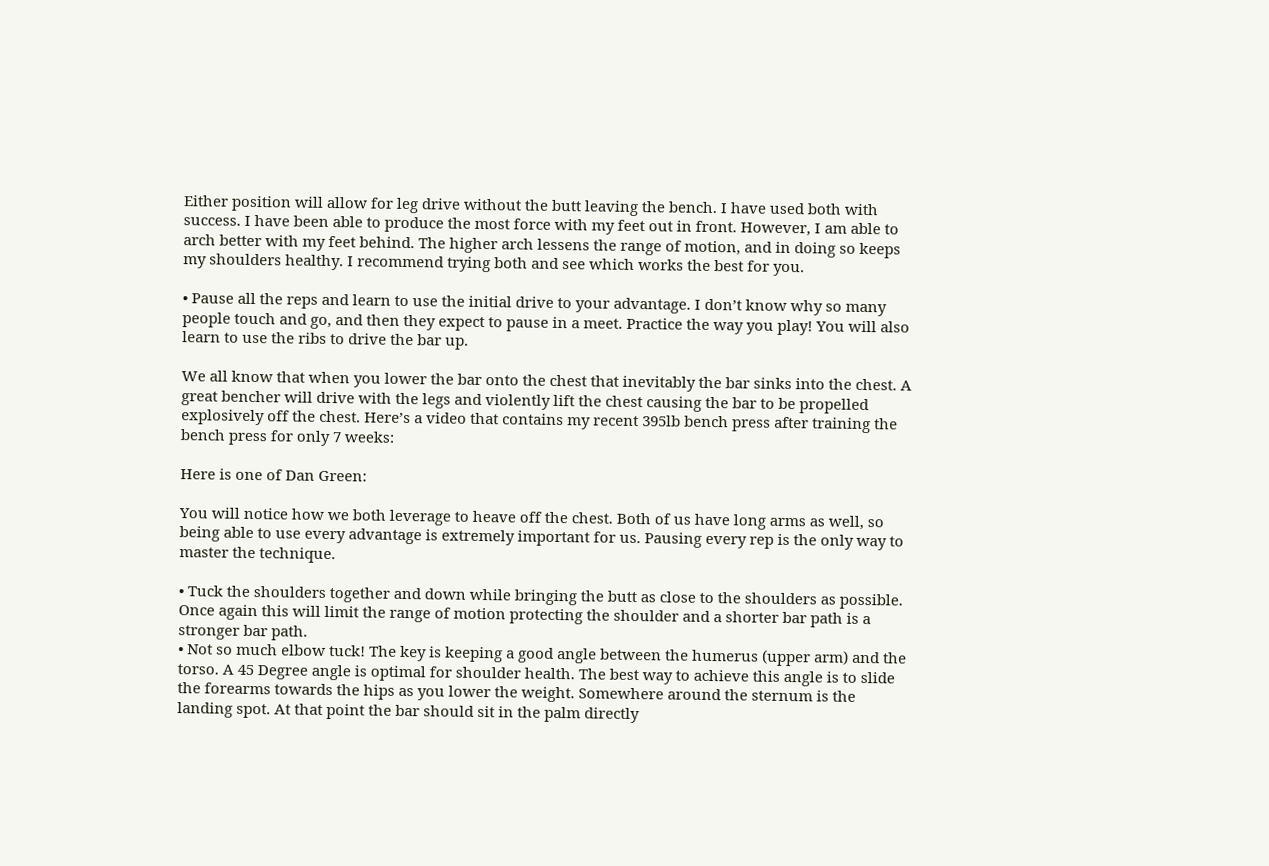Either position will allow for leg drive without the butt leaving the bench. I have used both with success. I have been able to produce the most force with my feet out in front. However, I am able to arch better with my feet behind. The higher arch lessens the range of motion, and in doing so keeps my shoulders healthy. I recommend trying both and see which works the best for you.

• Pause all the reps and learn to use the initial drive to your advantage. I don’t know why so many people touch and go, and then they expect to pause in a meet. Practice the way you play! You will also learn to use the ribs to drive the bar up.

We all know that when you lower the bar onto the chest that inevitably the bar sinks into the chest. A great bencher will drive with the legs and violently lift the chest causing the bar to be propelled explosively off the chest. Here’s a video that contains my recent 395lb bench press after training the bench press for only 7 weeks:

Here is one of Dan Green:

You will notice how we both leverage to heave off the chest. Both of us have long arms as well, so being able to use every advantage is extremely important for us. Pausing every rep is the only way to master the technique.

• Tuck the shoulders together and down while bringing the butt as close to the shoulders as possible. Once again this will limit the range of motion protecting the shoulder and a shorter bar path is a stronger bar path.
• Not so much elbow tuck! The key is keeping a good angle between the humerus (upper arm) and the torso. A 45 Degree angle is optimal for shoulder health. The best way to achieve this angle is to slide the forearms towards the hips as you lower the weight. Somewhere around the sternum is the landing spot. At that point the bar should sit in the palm directly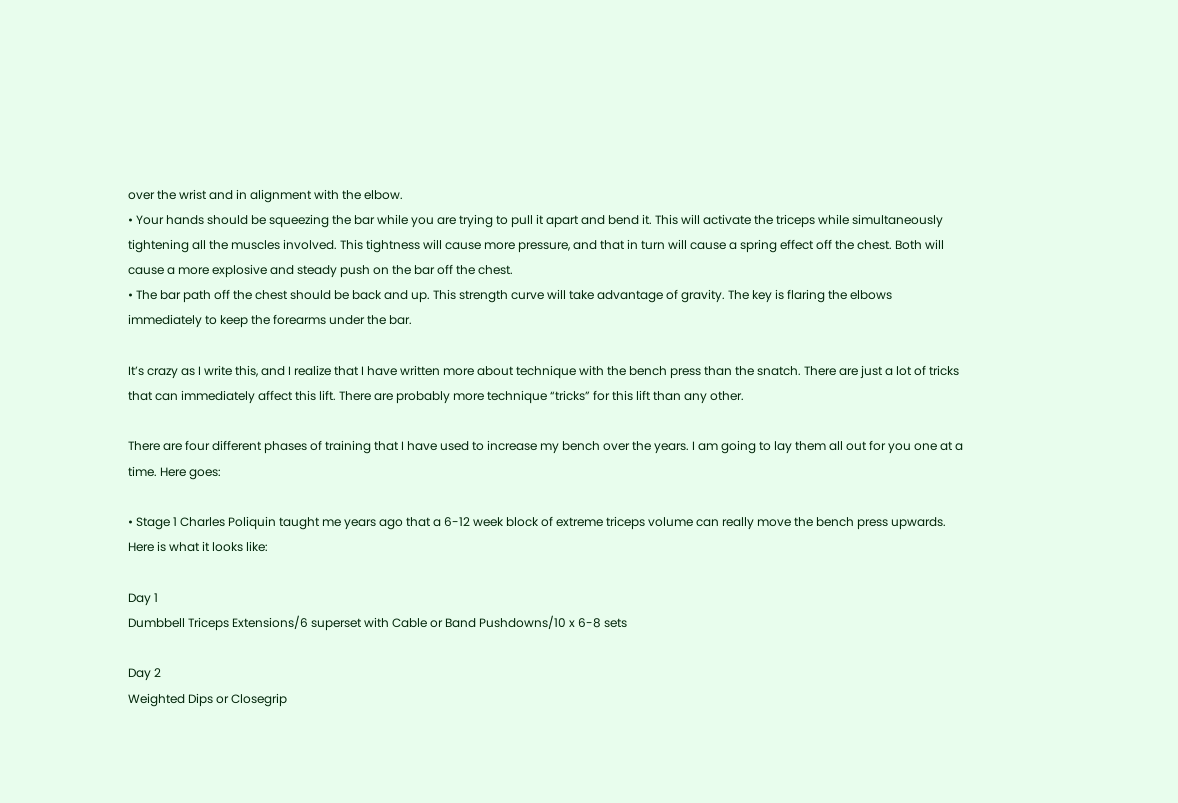over the wrist and in alignment with the elbow.
• Your hands should be squeezing the bar while you are trying to pull it apart and bend it. This will activate the triceps while simultaneously tightening all the muscles involved. This tightness will cause more pressure, and that in turn will cause a spring effect off the chest. Both will cause a more explosive and steady push on the bar off the chest.
• The bar path off the chest should be back and up. This strength curve will take advantage of gravity. The key is flaring the elbows immediately to keep the forearms under the bar.

It’s crazy as I write this, and I realize that I have written more about technique with the bench press than the snatch. There are just a lot of tricks that can immediately affect this lift. There are probably more technique “tricks” for this lift than any other.

There are four different phases of training that I have used to increase my bench over the years. I am going to lay them all out for you one at a time. Here goes:

• Stage 1 Charles Poliquin taught me years ago that a 6-12 week block of extreme triceps volume can really move the bench press upwards. Here is what it looks like:

Day 1
Dumbbell Triceps Extensions/6 superset with Cable or Band Pushdowns/10 x 6-8 sets

Day 2
Weighted Dips or Closegrip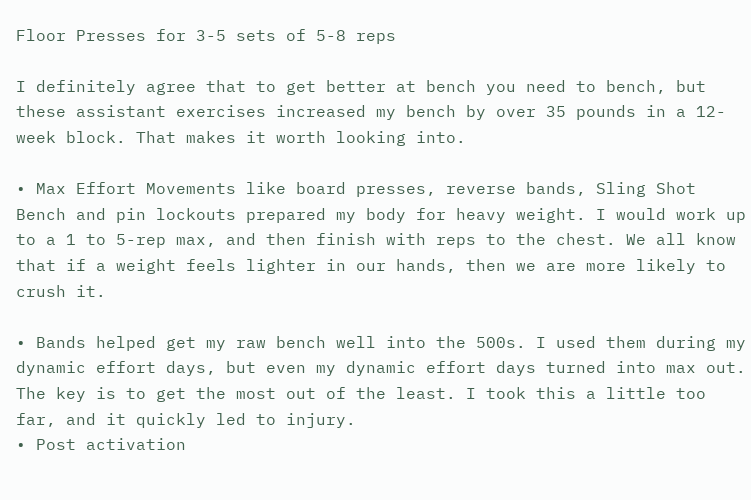Floor Presses for 3-5 sets of 5-8 reps

I definitely agree that to get better at bench you need to bench, but these assistant exercises increased my bench by over 35 pounds in a 12-week block. That makes it worth looking into.

• Max Effort Movements like board presses, reverse bands, Sling Shot Bench and pin lockouts prepared my body for heavy weight. I would work up to a 1 to 5-rep max, and then finish with reps to the chest. We all know that if a weight feels lighter in our hands, then we are more likely to crush it.

• Bands helped get my raw bench well into the 500s. I used them during my dynamic effort days, but even my dynamic effort days turned into max out. The key is to get the most out of the least. I took this a little too far, and it quickly led to injury.
• Post activation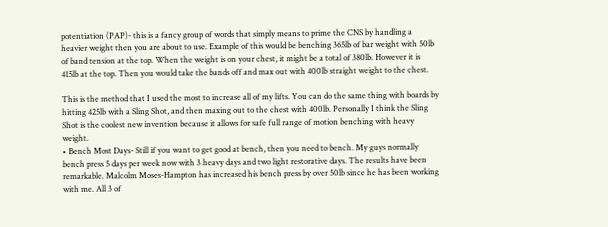potentiation (PAP)- this is a fancy group of words that simply means to prime the CNS by handling a heavier weight then you are about to use. Example of this would be benching 365lb of bar weight with 50lb of band tension at the top. When the weight is on your chest, it might be a total of 380lb. However it is 415lb at the top. Then you would take the bands off and max out with 400lb straight weight to the chest.

This is the method that I used the most to increase all of my lifts. You can do the same thing with boards by hitting 425lb with a Sling Shot, and then maxing out to the chest with 400lb. Personally I think the Sling Shot is the coolest new invention because it allows for safe full range of motion benching with heavy weight.
• Bench Most Days- Still if you want to get good at bench, then you need to bench. My guys normally bench press 5 days per week now with 3 heavy days and two light restorative days. The results have been remarkable. Malcolm Moses-Hampton has increased his bench press by over 50lb since he has been working with me. All 3 of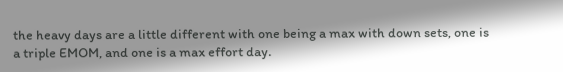the heavy days are a little different with one being a max with down sets, one is a triple EMOM, and one is a max effort day.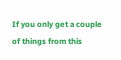If you only get a couple of things from this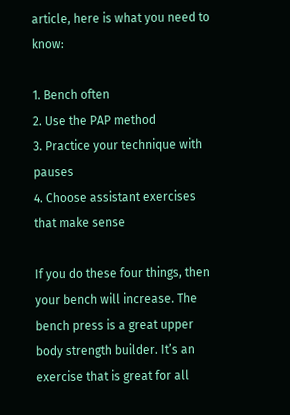article, here is what you need to know:

1. Bench often
2. Use the PAP method
3. Practice your technique with pauses
4. Choose assistant exercises that make sense

If you do these four things, then your bench will increase. The bench press is a great upper body strength builder. It’s an exercise that is great for all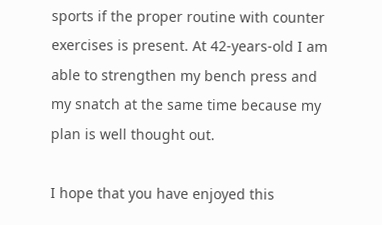sports if the proper routine with counter exercises is present. At 42-years-old I am able to strengthen my bench press and my snatch at the same time because my plan is well thought out.

I hope that you have enjoyed this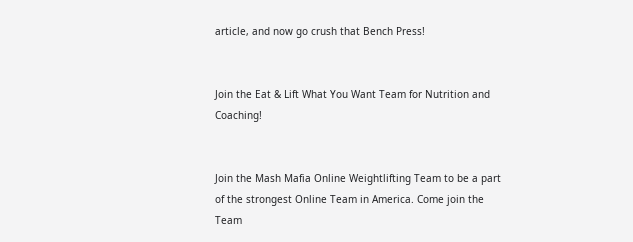article, and now go crush that Bench Press!


Join the Eat & Lift What You Want Team for Nutrition and Coaching!


Join the Mash Mafia Online Weightlifting Team to be a part of the strongest Online Team in America. Come join the Team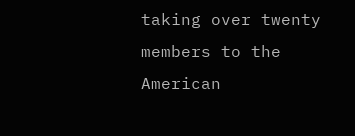taking over twenty members to the American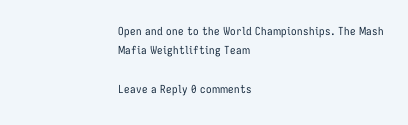Open and one to the World Championships. The Mash Mafia Weightlifting Team

Leave a Reply 0 comments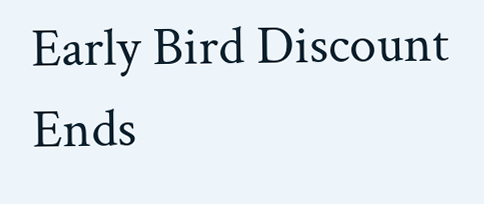Early Bird Discount Ends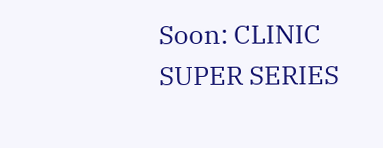Soon: CLINIC SUPER SERIES